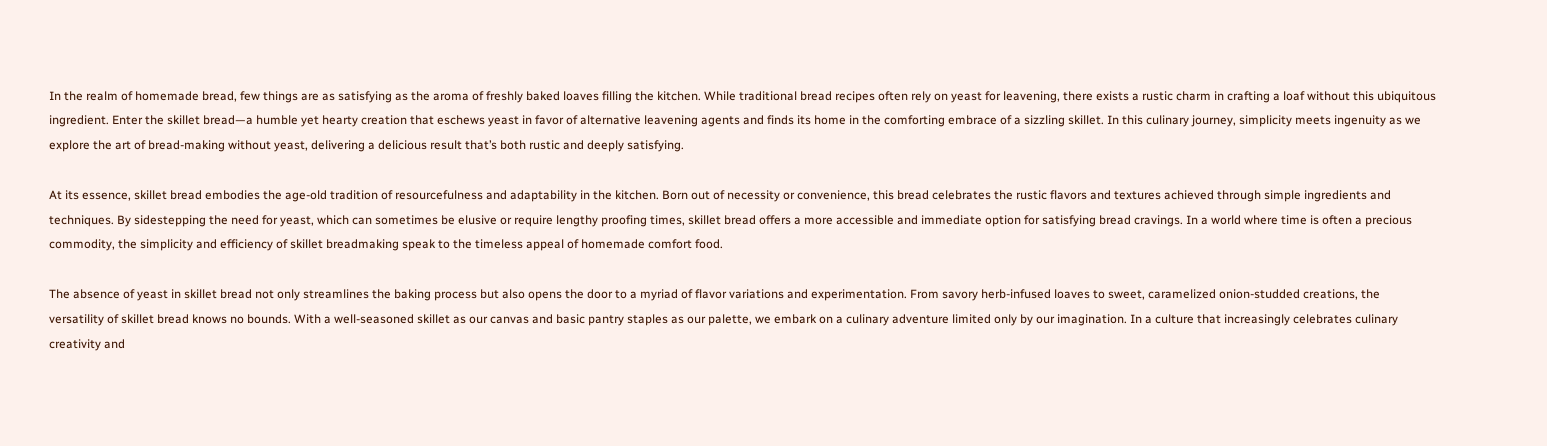In the realm of homemade bread, few things are as satisfying as the aroma of freshly baked loaves filling the kitchen. While traditional bread recipes often rely on yeast for leavening, there exists a rustic charm in crafting a loaf without this ubiquitous ingredient. Enter the skillet bread—a humble yet hearty creation that eschews yeast in favor of alternative leavening agents and finds its home in the comforting embrace of a sizzling skillet. In this culinary journey, simplicity meets ingenuity as we explore the art of bread-making without yeast, delivering a delicious result that’s both rustic and deeply satisfying.

At its essence, skillet bread embodies the age-old tradition of resourcefulness and adaptability in the kitchen. Born out of necessity or convenience, this bread celebrates the rustic flavors and textures achieved through simple ingredients and techniques. By sidestepping the need for yeast, which can sometimes be elusive or require lengthy proofing times, skillet bread offers a more accessible and immediate option for satisfying bread cravings. In a world where time is often a precious commodity, the simplicity and efficiency of skillet breadmaking speak to the timeless appeal of homemade comfort food.

The absence of yeast in skillet bread not only streamlines the baking process but also opens the door to a myriad of flavor variations and experimentation. From savory herb-infused loaves to sweet, caramelized onion-studded creations, the versatility of skillet bread knows no bounds. With a well-seasoned skillet as our canvas and basic pantry staples as our palette, we embark on a culinary adventure limited only by our imagination. In a culture that increasingly celebrates culinary creativity and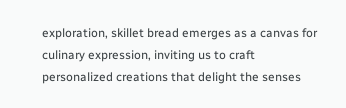exploration, skillet bread emerges as a canvas for culinary expression, inviting us to craft personalized creations that delight the senses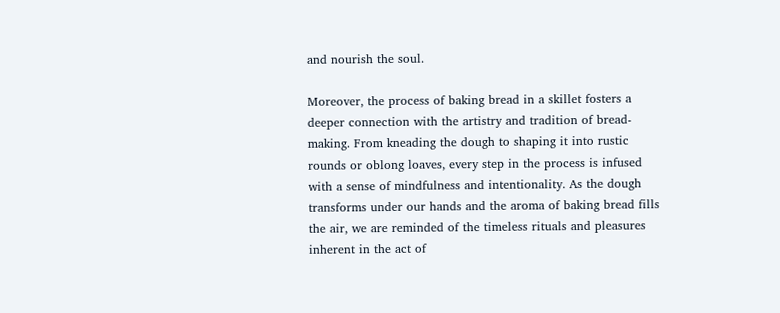and nourish the soul.

Moreover, the process of baking bread in a skillet fosters a deeper connection with the artistry and tradition of bread-making. From kneading the dough to shaping it into rustic rounds or oblong loaves, every step in the process is infused with a sense of mindfulness and intentionality. As the dough transforms under our hands and the aroma of baking bread fills the air, we are reminded of the timeless rituals and pleasures inherent in the act of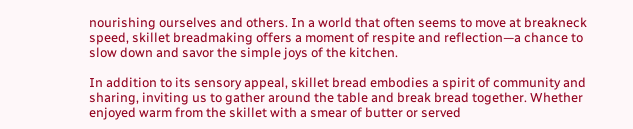nourishing ourselves and others. In a world that often seems to move at breakneck speed, skillet breadmaking offers a moment of respite and reflection—a chance to slow down and savor the simple joys of the kitchen.

In addition to its sensory appeal, skillet bread embodies a spirit of community and sharing, inviting us to gather around the table and break bread together. Whether enjoyed warm from the skillet with a smear of butter or served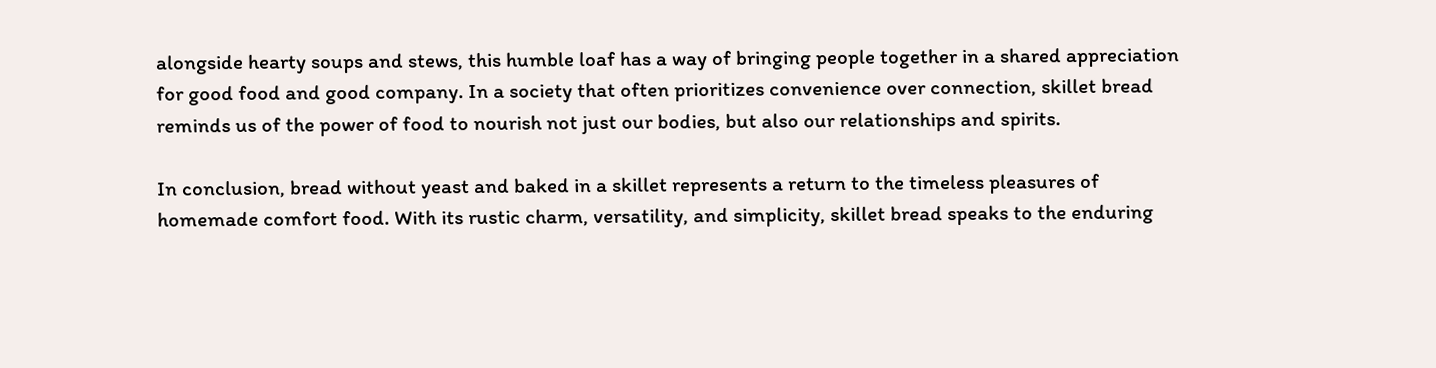alongside hearty soups and stews, this humble loaf has a way of bringing people together in a shared appreciation for good food and good company. In a society that often prioritizes convenience over connection, skillet bread reminds us of the power of food to nourish not just our bodies, but also our relationships and spirits.

In conclusion, bread without yeast and baked in a skillet represents a return to the timeless pleasures of homemade comfort food. With its rustic charm, versatility, and simplicity, skillet bread speaks to the enduring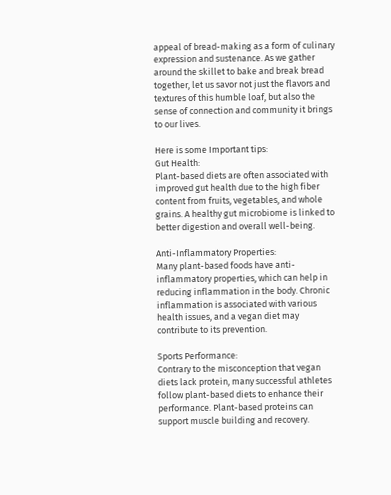appeal of bread-making as a form of culinary expression and sustenance. As we gather around the skillet to bake and break bread together, let us savor not just the flavors and textures of this humble loaf, but also the sense of connection and community it brings to our lives.

Here is some Important tips:
Gut Health:
Plant-based diets are often associated with improved gut health due to the high fiber content from fruits, vegetables, and whole grains. A healthy gut microbiome is linked to better digestion and overall well-being.

Anti-Inflammatory Properties:
Many plant-based foods have anti-inflammatory properties, which can help in reducing inflammation in the body. Chronic inflammation is associated with various health issues, and a vegan diet may contribute to its prevention.

Sports Performance:
Contrary to the misconception that vegan diets lack protein, many successful athletes follow plant-based diets to enhance their performance. Plant-based proteins can support muscle building and recovery.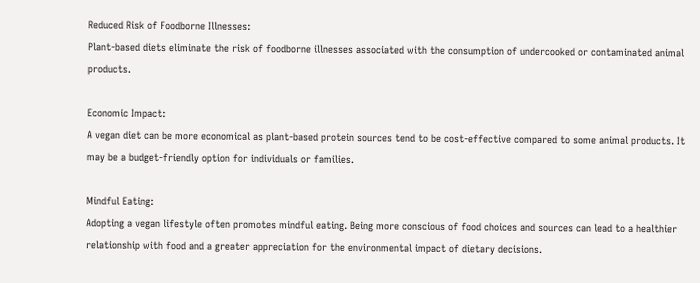Reduced Risk of Foodborne Illnesses:
Plant-based diets eliminate the risk of foodborne illnesses associated with the consumption of undercooked or contaminated animal products.

Economic Impact:
A vegan diet can be more economical as plant-based protein sources tend to be cost-effective compared to some animal products. It may be a budget-friendly option for individuals or families.

Mindful Eating:
Adopting a vegan lifestyle often promotes mindful eating. Being more conscious of food choices and sources can lead to a healthier relationship with food and a greater appreciation for the environmental impact of dietary decisions.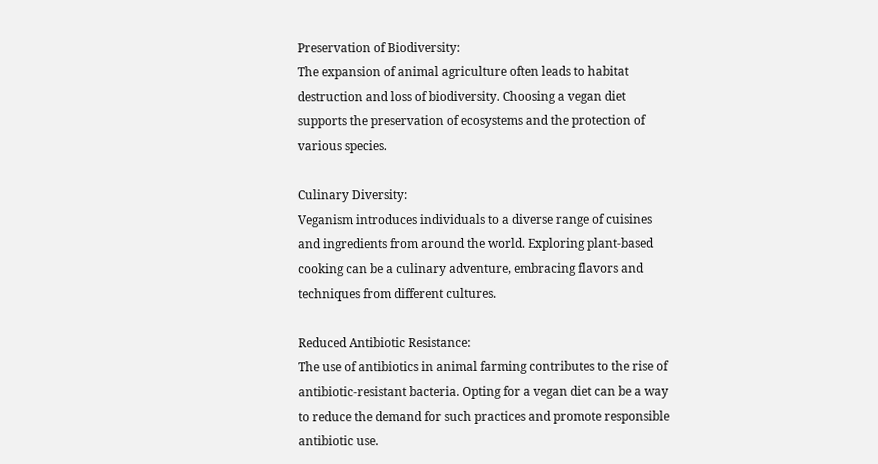Preservation of Biodiversity:
The expansion of animal agriculture often leads to habitat destruction and loss of biodiversity. Choosing a vegan diet supports the preservation of ecosystems and the protection of various species.

Culinary Diversity:
Veganism introduces individuals to a diverse range of cuisines and ingredients from around the world. Exploring plant-based cooking can be a culinary adventure, embracing flavors and techniques from different cultures.

Reduced Antibiotic Resistance:
The use of antibiotics in animal farming contributes to the rise of antibiotic-resistant bacteria. Opting for a vegan diet can be a way to reduce the demand for such practices and promote responsible antibiotic use.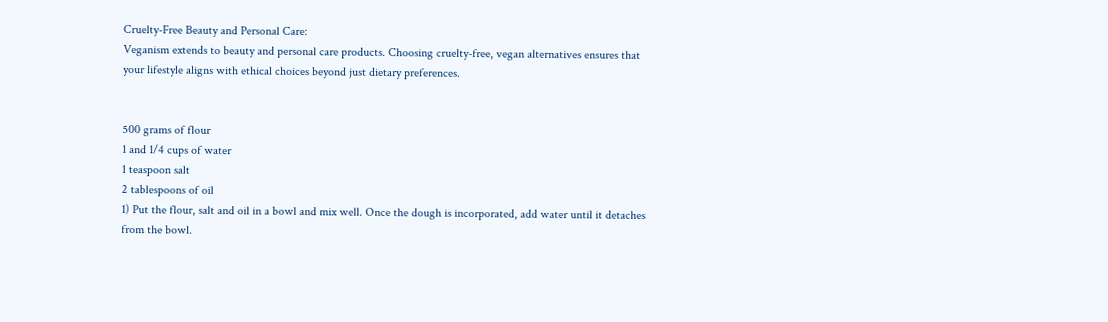Cruelty-Free Beauty and Personal Care:
Veganism extends to beauty and personal care products. Choosing cruelty-free, vegan alternatives ensures that your lifestyle aligns with ethical choices beyond just dietary preferences.


500 grams of flour
1 and 1/4 cups of water
1 teaspoon salt
2 tablespoons of oil
1) Put the flour, salt and oil in a bowl and mix well. Once the dough is incorporated, add water until it detaches from the bowl.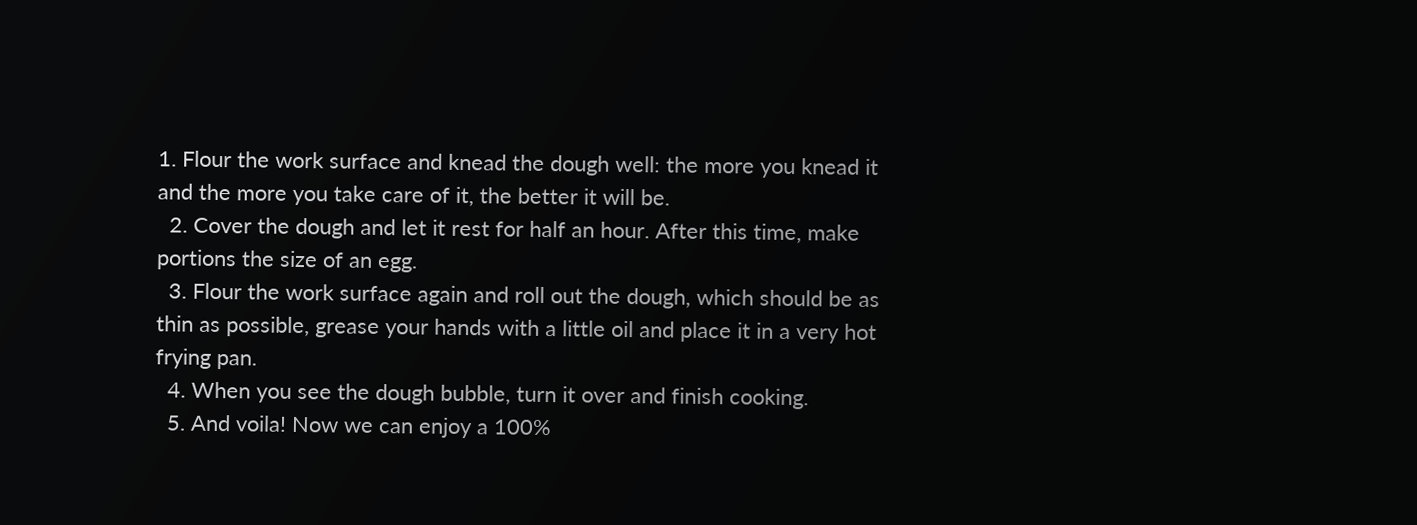1. Flour the work surface and knead the dough well: the more you knead it and the more you take care of it, the better it will be.
  2. Cover the dough and let it rest for half an hour. After this time, make portions the size of an egg.
  3. Flour the work surface again and roll out the dough, which should be as thin as possible, grease your hands with a little oil and place it in a very hot frying pan.
  4. When you see the dough bubble, turn it over and finish cooking.
  5. And voila! Now we can enjoy a 100%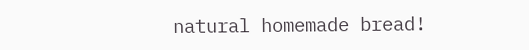natural homemade bread!